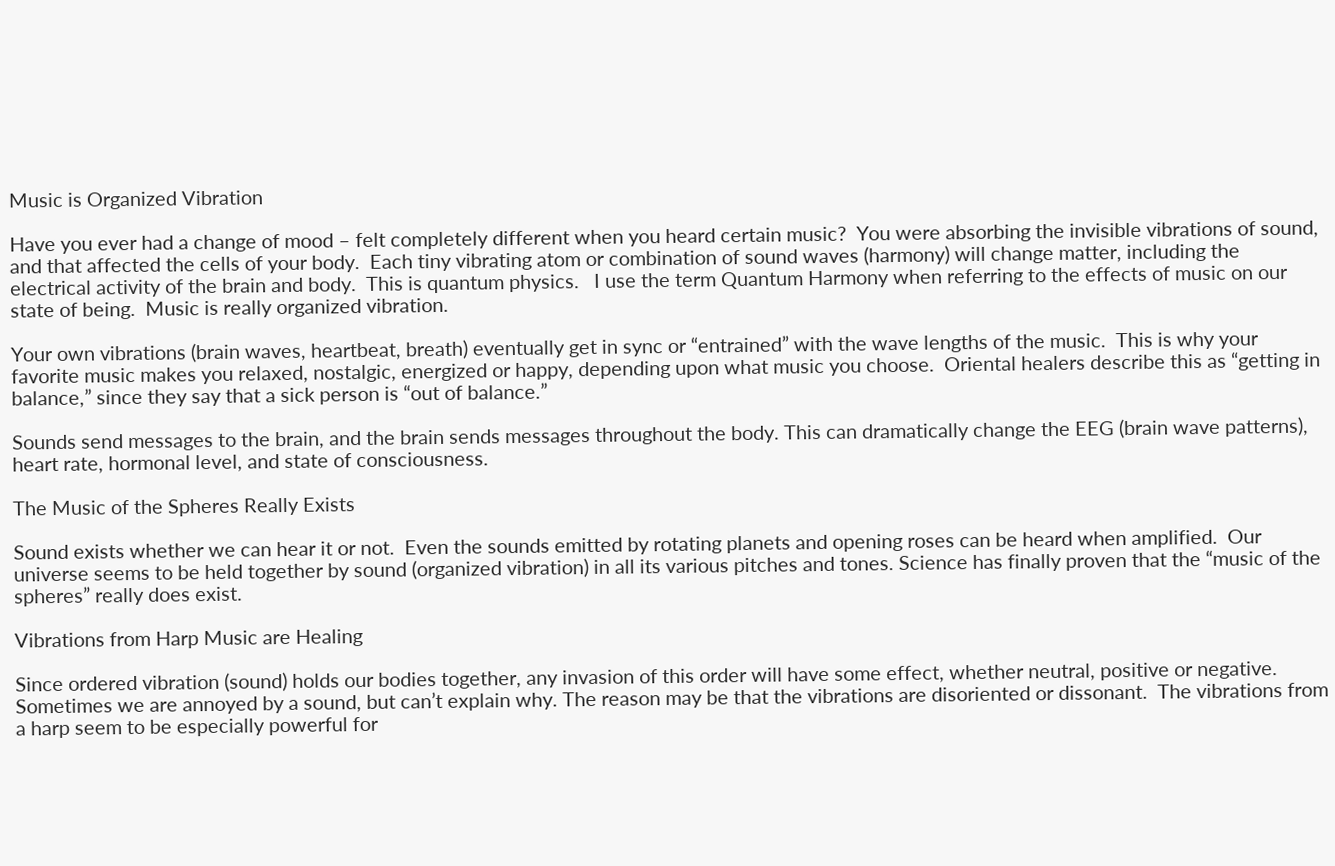Music is Organized Vibration

Have you ever had a change of mood – felt completely different when you heard certain music?  You were absorbing the invisible vibrations of sound, and that affected the cells of your body.  Each tiny vibrating atom or combination of sound waves (harmony) will change matter, including the electrical activity of the brain and body.  This is quantum physics.   I use the term Quantum Harmony when referring to the effects of music on our state of being.  Music is really organized vibration.

Your own vibrations (brain waves, heartbeat, breath) eventually get in sync or “entrained” with the wave lengths of the music.  This is why your favorite music makes you relaxed, nostalgic, energized or happy, depending upon what music you choose.  Oriental healers describe this as “getting in balance,” since they say that a sick person is “out of balance.”

Sounds send messages to the brain, and the brain sends messages throughout the body. This can dramatically change the EEG (brain wave patterns), heart rate, hormonal level, and state of consciousness.

The Music of the Spheres Really Exists

Sound exists whether we can hear it or not.  Even the sounds emitted by rotating planets and opening roses can be heard when amplified.  Our universe seems to be held together by sound (organized vibration) in all its various pitches and tones. Science has finally proven that the “music of the spheres” really does exist.

Vibrations from Harp Music are Healing

Since ordered vibration (sound) holds our bodies together, any invasion of this order will have some effect, whether neutral, positive or negative. Sometimes we are annoyed by a sound, but can’t explain why. The reason may be that the vibrations are disoriented or dissonant.  The vibrations from a harp seem to be especially powerful for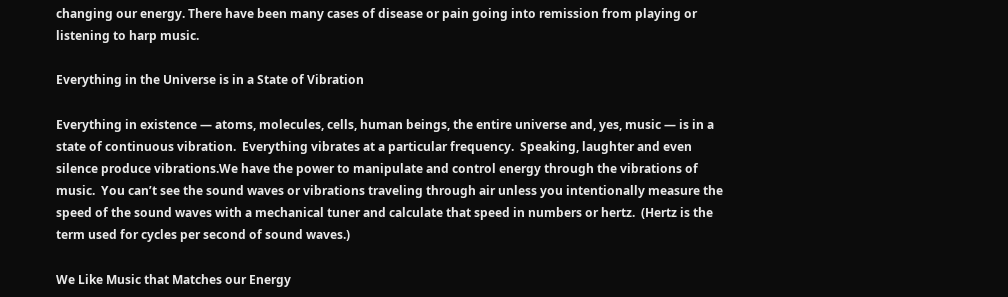changing our energy. There have been many cases of disease or pain going into remission from playing or listening to harp music.

Everything in the Universe is in a State of Vibration

Everything in existence — atoms, molecules, cells, human beings, the entire universe and, yes, music — is in a state of continuous vibration.  Everything vibrates at a particular frequency.  Speaking, laughter and even silence produce vibrations.We have the power to manipulate and control energy through the vibrations of music.  You can’t see the sound waves or vibrations traveling through air unless you intentionally measure the speed of the sound waves with a mechanical tuner and calculate that speed in numbers or hertz.  (Hertz is the term used for cycles per second of sound waves.)

We Like Music that Matches our Energy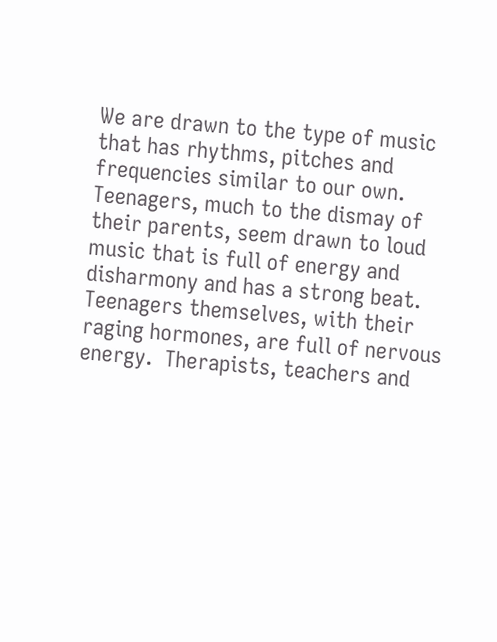We are drawn to the type of music that has rhythms, pitches and frequencies similar to our own. Teenagers, much to the dismay of their parents, seem drawn to loud music that is full of energy and disharmony and has a strong beat. Teenagers themselves, with their raging hormones, are full of nervous energy.  Therapists, teachers and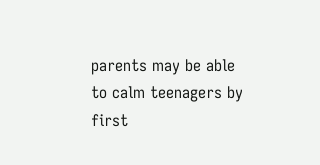parents may be able to calm teenagers by first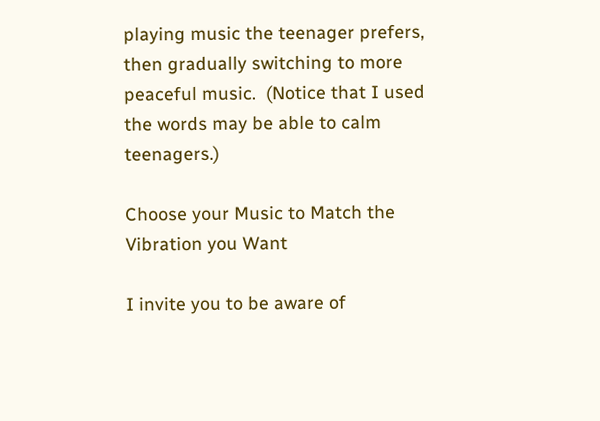playing music the teenager prefers, then gradually switching to more peaceful music.  (Notice that I used the words may be able to calm teenagers.)

Choose your Music to Match the Vibration you Want

I invite you to be aware of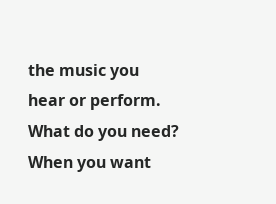the music you hear or perform.  What do you need?  When you want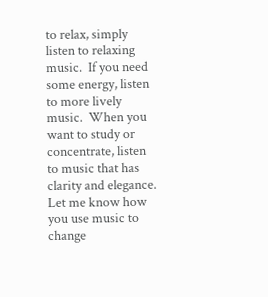to relax, simply listen to relaxing music.  If you need some energy, listen to more lively music.  When you want to study or concentrate, listen to music that has clarity and elegance.  Let me know how you use music to change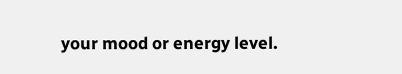your mood or energy level.